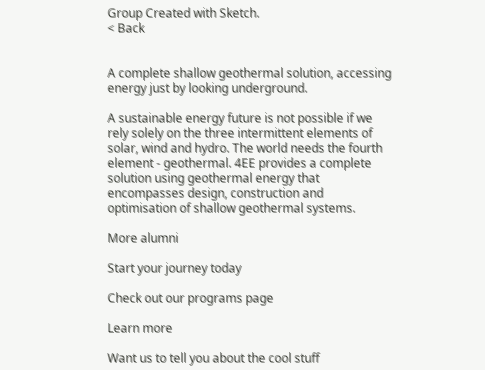Group Created with Sketch.
< Back


A complete shallow geothermal solution, accessing energy just by looking underground.

A sustainable energy future is not possible if we rely solely on the three intermittent elements of solar, wind and hydro. The world needs the fourth element - geothermal. 4EE provides a complete solution using geothermal energy that encompasses design, construction and optimisation of shallow geothermal systems.

More alumni

Start your journey today

Check out our programs page

Learn more

Want us to tell you about the cool stuff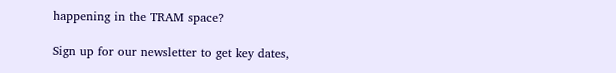happening in the TRAM space?

Sign up for our newsletter to get key dates,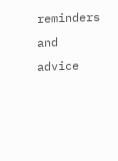reminders and advice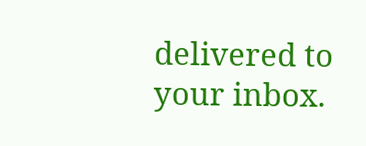delivered to your inbox.